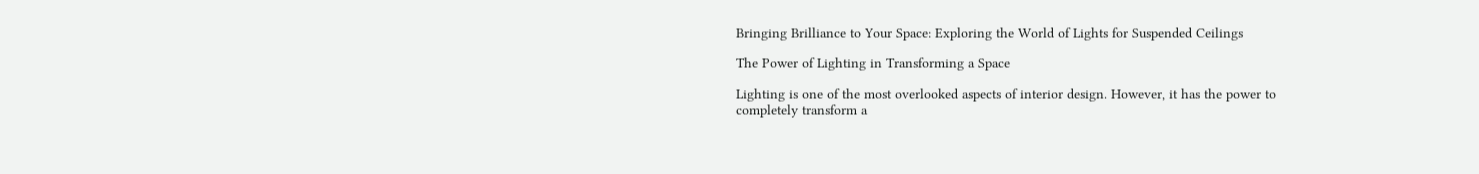Bringing Brilliance to Your Space: Exploring the World of Lights for Suspended Ceilings

The Power of Lighting in Transforming a Space

Lighting is one of the most overlooked aspects of interior design. However, it has the power to completely transform a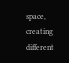space, creating different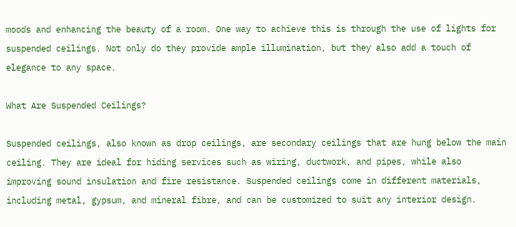moods and enhancing the beauty of a room. One way to achieve this is through the use of lights for suspended ceilings. Not only do they provide ample illumination, but they also add a touch of elegance to any space.

What Are Suspended Ceilings?

Suspended ceilings, also known as drop ceilings, are secondary ceilings that are hung below the main ceiling. They are ideal for hiding services such as wiring, ductwork, and pipes, while also improving sound insulation and fire resistance. Suspended ceilings come in different materials, including metal, gypsum, and mineral fibre, and can be customized to suit any interior design.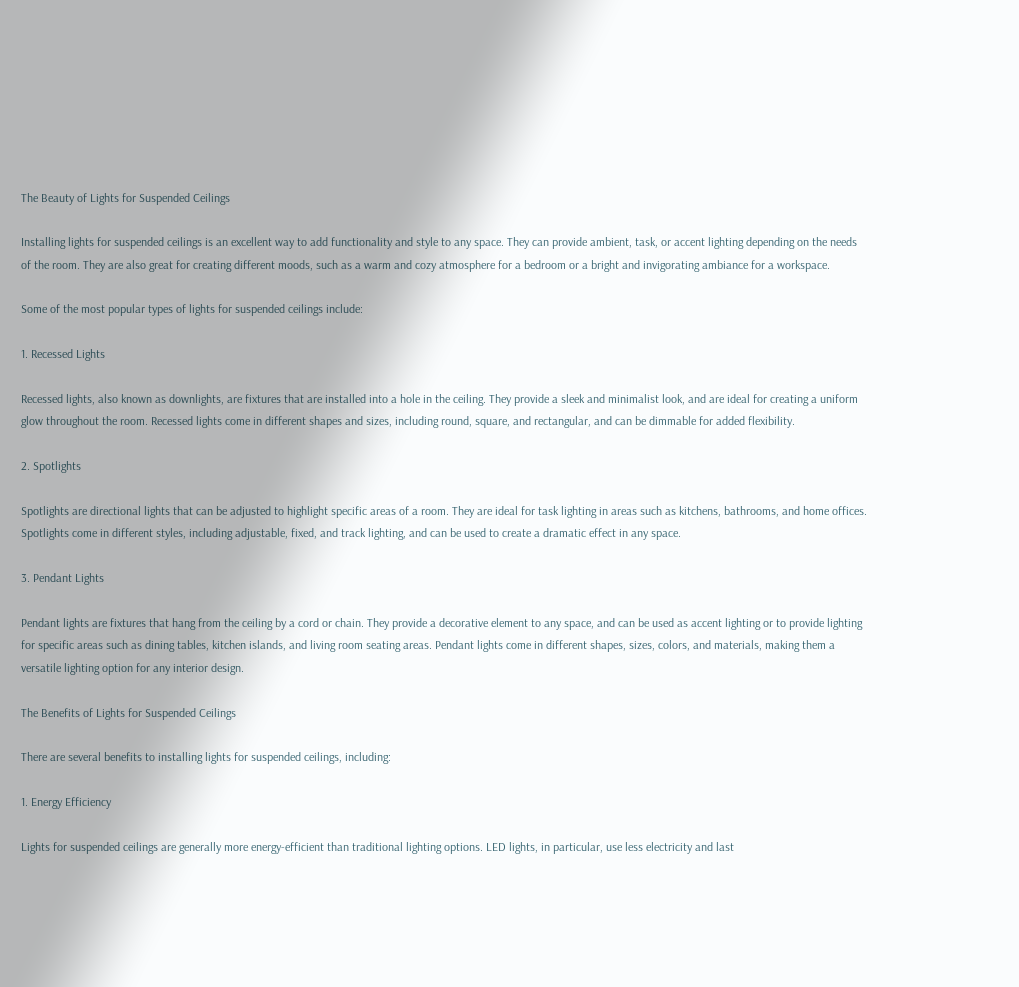The Beauty of Lights for Suspended Ceilings

Installing lights for suspended ceilings is an excellent way to add functionality and style to any space. They can provide ambient, task, or accent lighting depending on the needs of the room. They are also great for creating different moods, such as a warm and cozy atmosphere for a bedroom or a bright and invigorating ambiance for a workspace.

Some of the most popular types of lights for suspended ceilings include:

1. Recessed Lights

Recessed lights, also known as downlights, are fixtures that are installed into a hole in the ceiling. They provide a sleek and minimalist look, and are ideal for creating a uniform glow throughout the room. Recessed lights come in different shapes and sizes, including round, square, and rectangular, and can be dimmable for added flexibility.

2. Spotlights

Spotlights are directional lights that can be adjusted to highlight specific areas of a room. They are ideal for task lighting in areas such as kitchens, bathrooms, and home offices. Spotlights come in different styles, including adjustable, fixed, and track lighting, and can be used to create a dramatic effect in any space.

3. Pendant Lights

Pendant lights are fixtures that hang from the ceiling by a cord or chain. They provide a decorative element to any space, and can be used as accent lighting or to provide lighting for specific areas such as dining tables, kitchen islands, and living room seating areas. Pendant lights come in different shapes, sizes, colors, and materials, making them a versatile lighting option for any interior design.

The Benefits of Lights for Suspended Ceilings

There are several benefits to installing lights for suspended ceilings, including:

1. Energy Efficiency

Lights for suspended ceilings are generally more energy-efficient than traditional lighting options. LED lights, in particular, use less electricity and last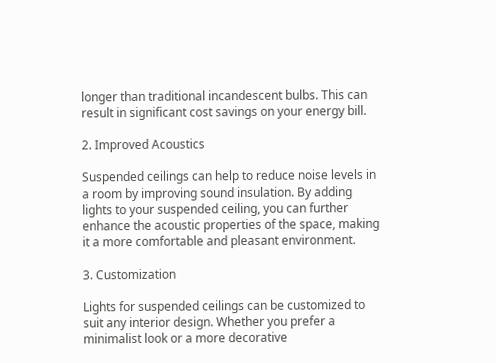longer than traditional incandescent bulbs. This can result in significant cost savings on your energy bill.

2. Improved Acoustics

Suspended ceilings can help to reduce noise levels in a room by improving sound insulation. By adding lights to your suspended ceiling, you can further enhance the acoustic properties of the space, making it a more comfortable and pleasant environment.

3. Customization

Lights for suspended ceilings can be customized to suit any interior design. Whether you prefer a minimalist look or a more decorative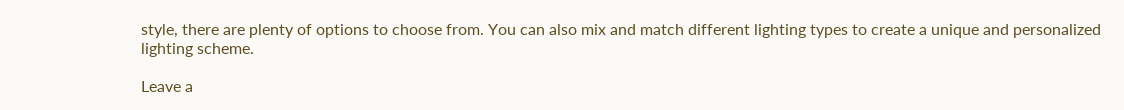style, there are plenty of options to choose from. You can also mix and match different lighting types to create a unique and personalized lighting scheme.

Leave a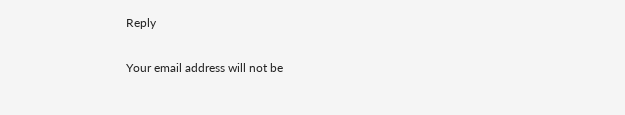Reply

Your email address will not be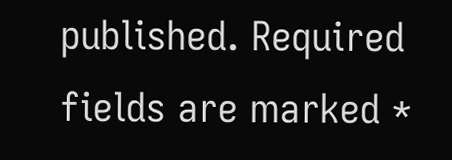published. Required fields are marked *